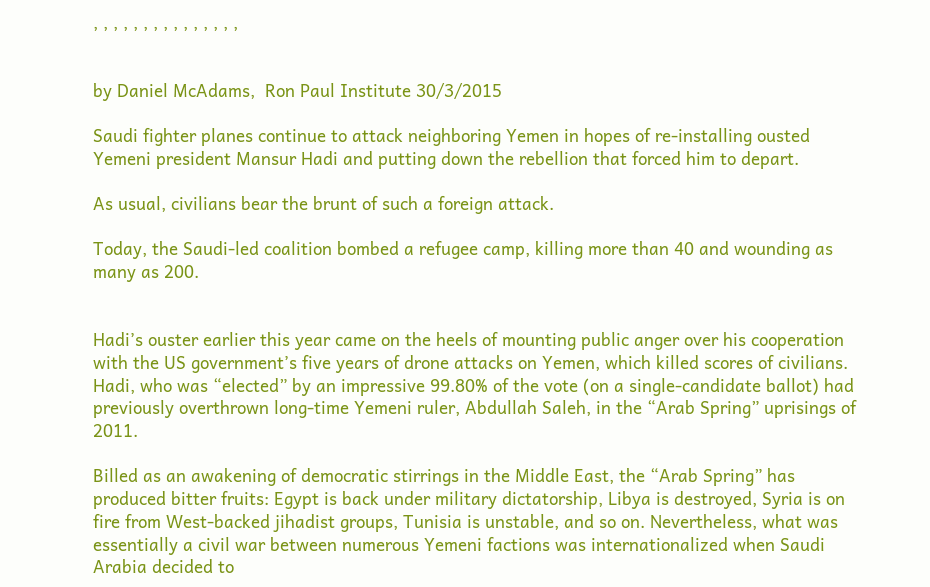, , , , , , , , , , , , , , ,


by Daniel McAdams,  Ron Paul Institute 30/3/2015

Saudi fighter planes continue to attack neighboring Yemen in hopes of re-installing ousted Yemeni president Mansur Hadi and putting down the rebellion that forced him to depart.

As usual, civilians bear the brunt of such a foreign attack.

Today, the Saudi-led coalition bombed a refugee camp, killing more than 40 and wounding as many as 200.


Hadi’s ouster earlier this year came on the heels of mounting public anger over his cooperation with the US government’s five years of drone attacks on Yemen, which killed scores of civilians. Hadi, who was “elected” by an impressive 99.80% of the vote (on a single-candidate ballot) had previously overthrown long-time Yemeni ruler, Abdullah Saleh, in the “Arab Spring” uprisings of 2011.

Billed as an awakening of democratic stirrings in the Middle East, the “Arab Spring” has produced bitter fruits: Egypt is back under military dictatorship, Libya is destroyed, Syria is on fire from West-backed jihadist groups, Tunisia is unstable, and so on. Nevertheless, what was essentially a civil war between numerous Yemeni factions was internationalized when Saudi Arabia decided to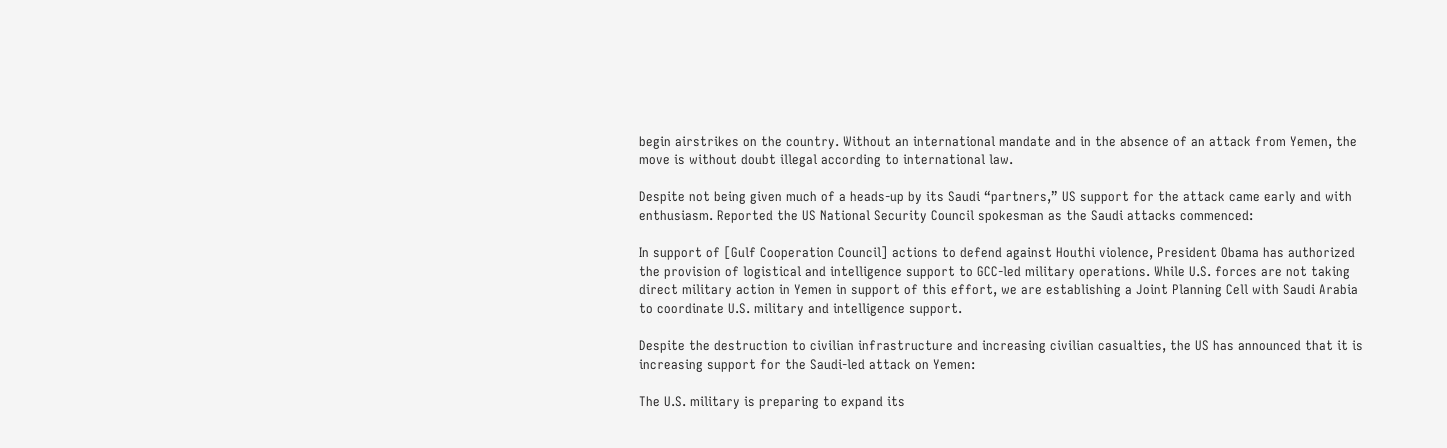begin airstrikes on the country. Without an international mandate and in the absence of an attack from Yemen, the move is without doubt illegal according to international law.

Despite not being given much of a heads-up by its Saudi “partners,” US support for the attack came early and with enthusiasm. Reported the US National Security Council spokesman as the Saudi attacks commenced:

In support of [Gulf Cooperation Council] actions to defend against Houthi violence, President Obama has authorized the provision of logistical and intelligence support to GCC-led military operations. While U.S. forces are not taking direct military action in Yemen in support of this effort, we are establishing a Joint Planning Cell with Saudi Arabia to coordinate U.S. military and intelligence support.

Despite the destruction to civilian infrastructure and increasing civilian casualties, the US has announced that it is increasing support for the Saudi-led attack on Yemen:

The U.S. military is preparing to expand its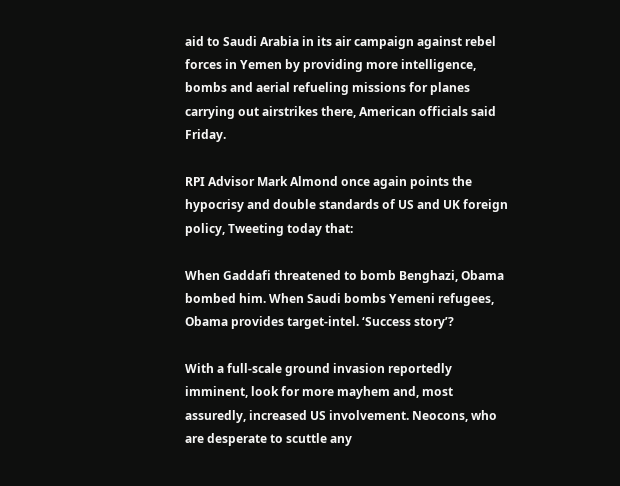aid to Saudi Arabia in its air campaign against rebel forces in Yemen by providing more intelligence, bombs and aerial refueling missions for planes carrying out airstrikes there, American officials said Friday.

RPI Advisor Mark Almond once again points the hypocrisy and double standards of US and UK foreign policy, Tweeting today that:

When Gaddafi threatened to bomb Benghazi, Obama bombed him. When Saudi bombs Yemeni refugees, Obama provides target-intel. ‘Success story’?

With a full-scale ground invasion reportedly imminent, look for more mayhem and, most assuredly, increased US involvement. Neocons, who are desperate to scuttle any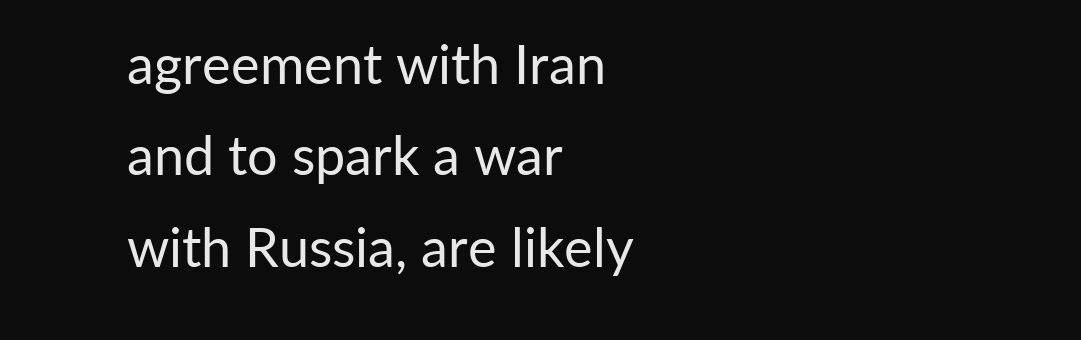agreement with Iran and to spark a war with Russia, are likely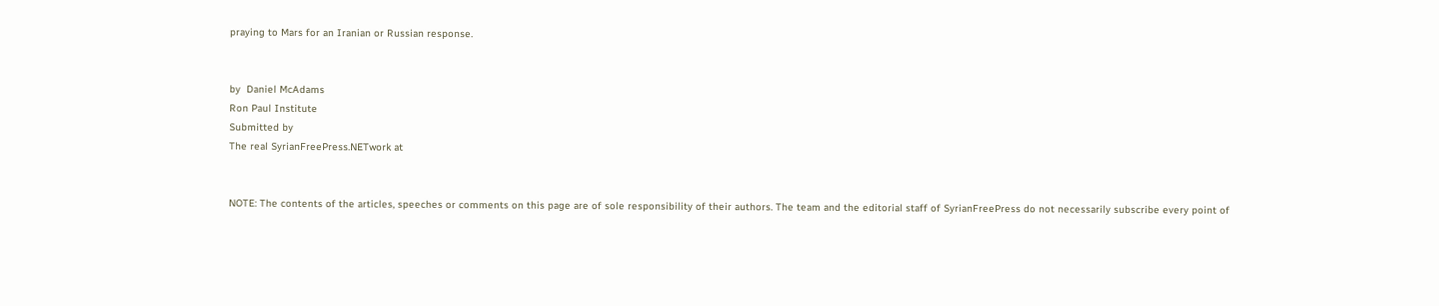praying to Mars for an Iranian or Russian response.


by  Daniel McAdams
Ron Paul Institute
Submitted by
The real SyrianFreePress.NETwork at


NOTE: The contents of the articles, speeches or comments on this page are of sole responsibility of their authors. The team and the editorial staff of SyrianFreePress do not necessarily subscribe every point of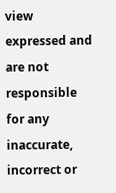view expressed and are not responsible for any inaccurate, incorrect or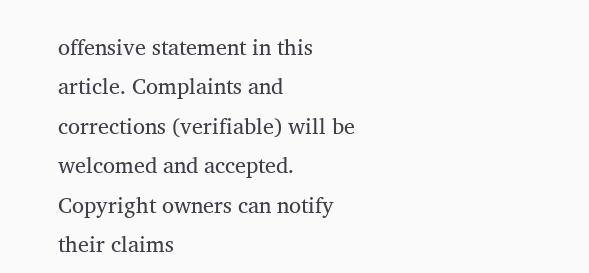offensive statement in this article. Complaints and corrections (verifiable) will be welcomed and accepted. Copyright owners can notify their claims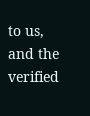to us, and the verified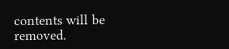contents will be removed.